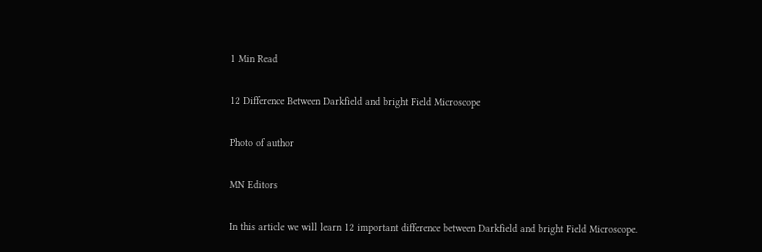1 Min Read

12 Difference Between Darkfield and bright Field Microscope

Photo of author

MN Editors

In this article we will learn 12 important difference between Darkfield and bright Field Microscope.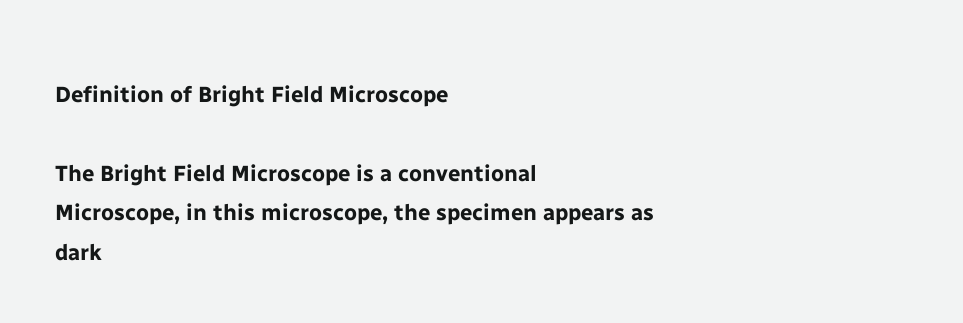Definition of Bright Field Microscope

The Bright Field Microscope is a conventional Microscope, in this microscope, the specimen appears as dark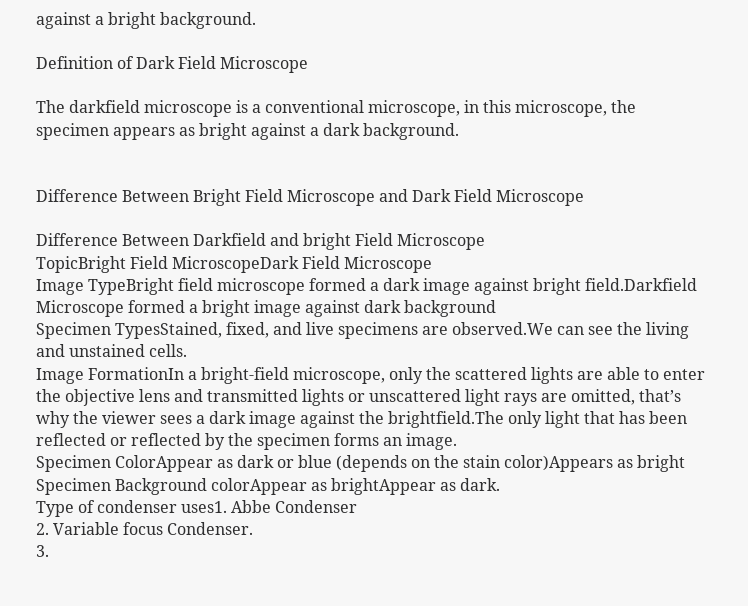against a bright background.

Definition of Dark Field Microscope

The darkfield microscope is a conventional microscope, in this microscope, the specimen appears as bright against a dark background.


Difference Between Bright Field Microscope and Dark Field Microscope

Difference Between Darkfield and bright Field Microscope
TopicBright Field MicroscopeDark Field Microscope
Image TypeBright field microscope formed a dark image against bright field.Darkfield Microscope formed a bright image against dark background
Specimen TypesStained, fixed, and live specimens are observed.We can see the living and unstained cells.
Image FormationIn a bright-field microscope, only the scattered lights are able to enter the objective lens and transmitted lights or unscattered light rays are omitted, that’s why the viewer sees a dark image against the brightfield.The only light that has been reflected or reflected by the specimen forms an image.
Specimen ColorAppear as dark or blue (depends on the stain color)Appears as bright
Specimen Background colorAppear as brightAppear as dark.
Type of condenser uses1. Abbe Condenser
2. Variable focus Condenser.
3.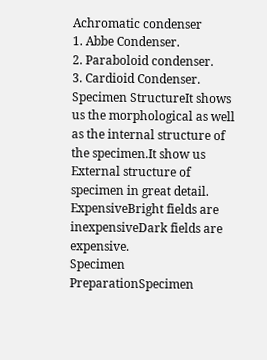Achromatic condenser
1. Abbe Condenser.
2. Paraboloid condenser.
3. Cardioid Condenser.
Specimen StructureIt shows us the morphological as well as the internal structure of the specimen.It show us External structure of specimen in great detail.
ExpensiveBright fields are inexpensiveDark fields are expensive.
Specimen PreparationSpecimen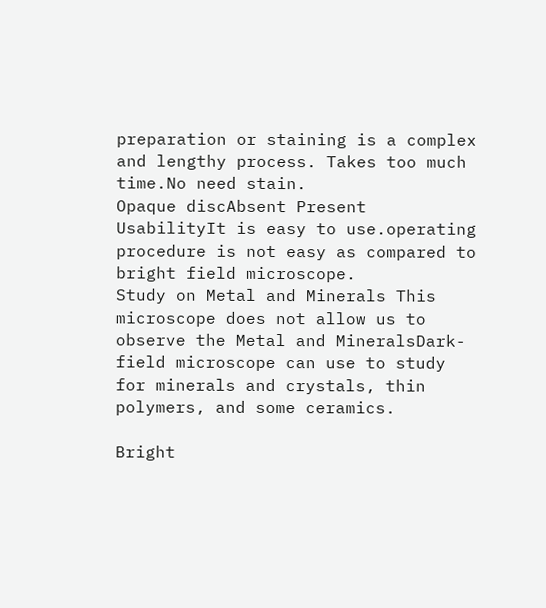preparation or staining is a complex and lengthy process. Takes too much time.No need stain.
Opaque discAbsent Present
UsabilityIt is easy to use.operating procedure is not easy as compared to bright field microscope.
Study on Metal and Minerals This microscope does not allow us to observe the Metal and MineralsDark-field microscope can use to study for minerals and crystals, thin polymers, and some ceramics.

Bright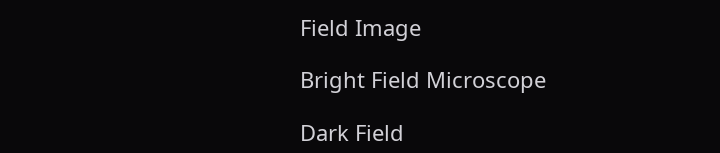Field Image

Bright Field Microscope

Dark Field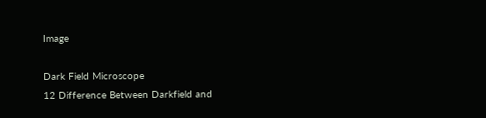Image

Dark Field Microscope
12 Difference Between Darkfield and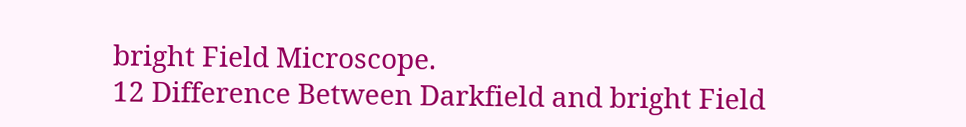bright Field Microscope.
12 Difference Between Darkfield and bright Field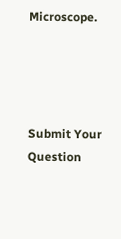Microscope.




Submit Your Question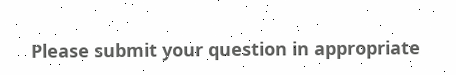Please submit your question in appropriate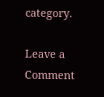category.

Leave a Comment